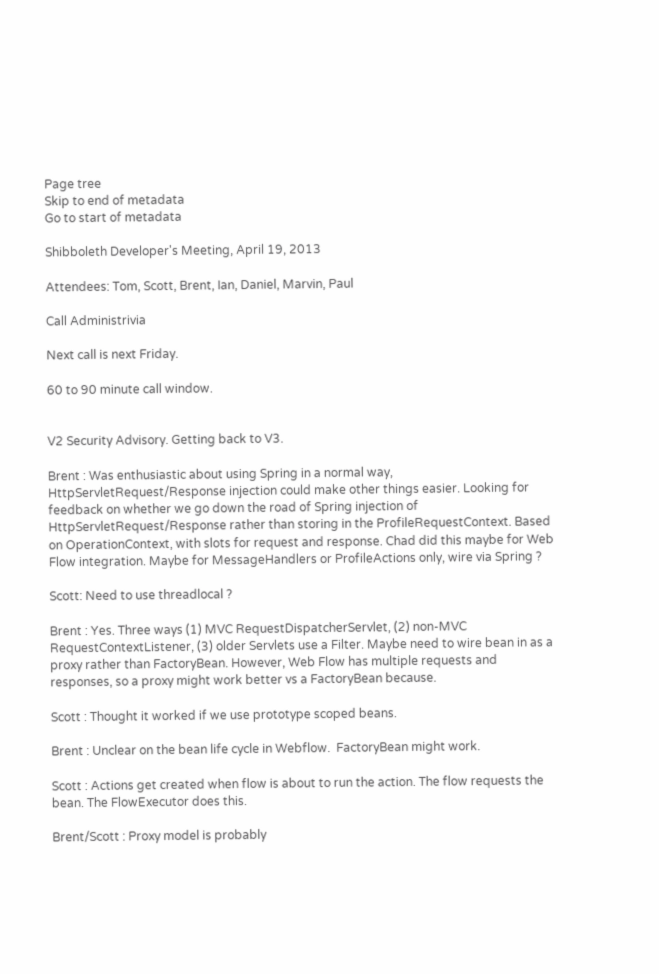Page tree
Skip to end of metadata
Go to start of metadata

Shibboleth Developer's Meeting, April 19, 2013

Attendees: Tom, Scott, Brent, Ian, Daniel, Marvin, Paul

Call Administrivia

Next call is next Friday.

60 to 90 minute call window.


V2 Security Advisory. Getting back to V3.

Brent : Was enthusiastic about using Spring in a normal way, HttpServletRequest/Response injection could make other things easier. Looking for feedback on whether we go down the road of Spring injection of HttpServletRequest/Response rather than storing in the ProfileRequestContext. Based on OperationContext, with slots for request and response. Chad did this maybe for Web Flow integration. Maybe for MessageHandlers or ProfileActions only, wire via Spring ?

Scott: Need to use threadlocal ?

Brent : Yes. Three ways (1) MVC RequestDispatcherServlet, (2) non-MVC RequestContextListener, (3) older Servlets use a Filter. Maybe need to wire bean in as a proxy rather than FactoryBean. However, Web Flow has multiple requests and responses, so a proxy might work better vs a FactoryBean because.

Scott : Thought it worked if we use prototype scoped beans.

Brent : Unclear on the bean life cycle in Webflow.  FactoryBean might work.

Scott : Actions get created when flow is about to run the action. The flow requests the bean. The FlowExecutor does this.

Brent/Scott : Proxy model is probably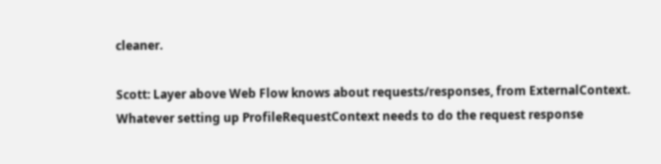cleaner.

Scott: Layer above Web Flow knows about requests/responses, from ExternalContext. Whatever setting up ProfileRequestContext needs to do the request response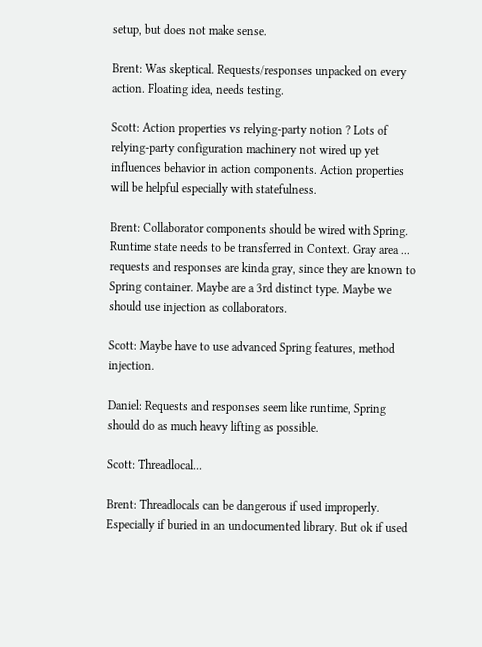setup, but does not make sense.

Brent: Was skeptical. Requests/responses unpacked on every action. Floating idea, needs testing.

Scott: Action properties vs relying-party notion ? Lots of relying-party configuration machinery not wired up yet influences behavior in action components. Action properties will be helpful especially with statefulness.

Brent: Collaborator components should be wired with Spring. Runtime state needs to be transferred in Context. Gray area ... requests and responses are kinda gray, since they are known to Spring container. Maybe are a 3rd distinct type. Maybe we should use injection as collaborators.

Scott: Maybe have to use advanced Spring features, method injection.

Daniel: Requests and responses seem like runtime, Spring should do as much heavy lifting as possible.

Scott: Threadlocal...

Brent: Threadlocals can be dangerous if used improperly. Especially if buried in an undocumented library. But ok if used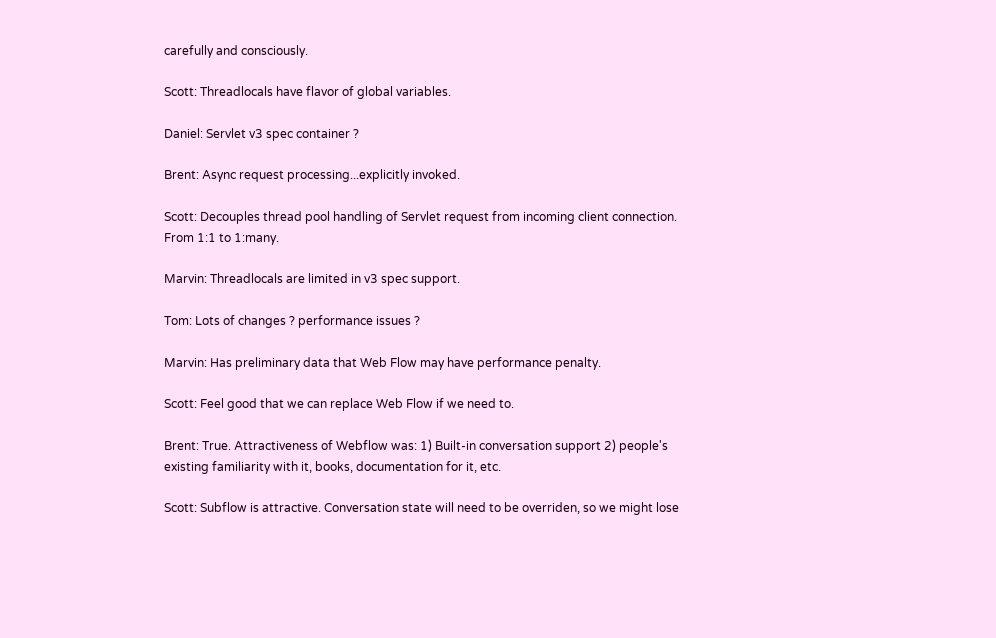carefully and consciously.

Scott: Threadlocals have flavor of global variables.

Daniel: Servlet v3 spec container ?

Brent: Async request processing...explicitly invoked.

Scott: Decouples thread pool handling of Servlet request from incoming client connection. From 1:1 to 1:many.

Marvin: Threadlocals are limited in v3 spec support.

Tom: Lots of changes ? performance issues ?

Marvin: Has preliminary data that Web Flow may have performance penalty.

Scott: Feel good that we can replace Web Flow if we need to.

Brent: True. Attractiveness of Webflow was: 1) Built-in conversation support 2) people's existing familiarity with it, books, documentation for it, etc.

Scott: Subflow is attractive. Conversation state will need to be overriden, so we might lose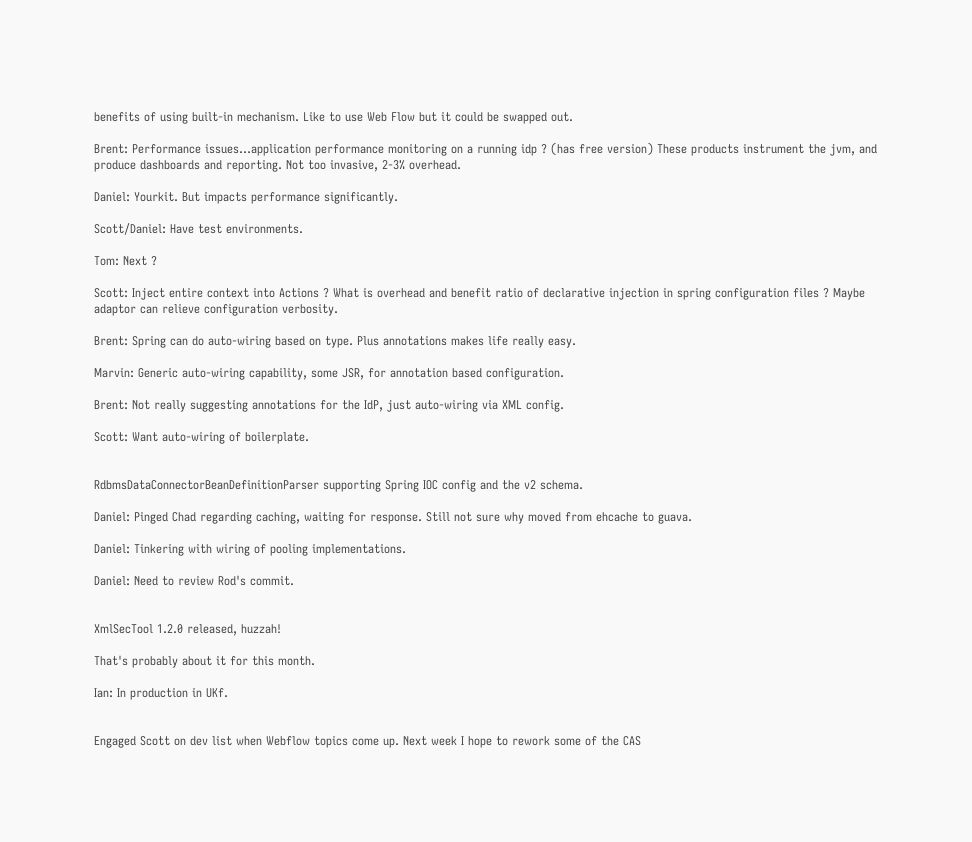benefits of using built-in mechanism. Like to use Web Flow but it could be swapped out.

Brent: Performance issues...application performance monitoring on a running idp ? (has free version) These products instrument the jvm, and produce dashboards and reporting. Not too invasive, 2-3% overhead.

Daniel: Yourkit. But impacts performance significantly.

Scott/Daniel: Have test environments.

Tom: Next ?

Scott: Inject entire context into Actions ? What is overhead and benefit ratio of declarative injection in spring configuration files ? Maybe adaptor can relieve configuration verbosity.

Brent: Spring can do auto-wiring based on type. Plus annotations makes life really easy.

Marvin: Generic auto-wiring capability, some JSR, for annotation based configuration.

Brent: Not really suggesting annotations for the IdP, just auto-wiring via XML config.

Scott: Want auto-wiring of boilerplate.


RdbmsDataConnectorBeanDefinitionParser supporting Spring IOC config and the v2 schema.

Daniel: Pinged Chad regarding caching, waiting for response. Still not sure why moved from ehcache to guava.

Daniel: Tinkering with wiring of pooling implementations.

Daniel: Need to review Rod's commit.


XmlSecTool 1.2.0 released, huzzah!

That's probably about it for this month.

Ian: In production in UKf.


Engaged Scott on dev list when Webflow topics come up. Next week I hope to rework some of the CAS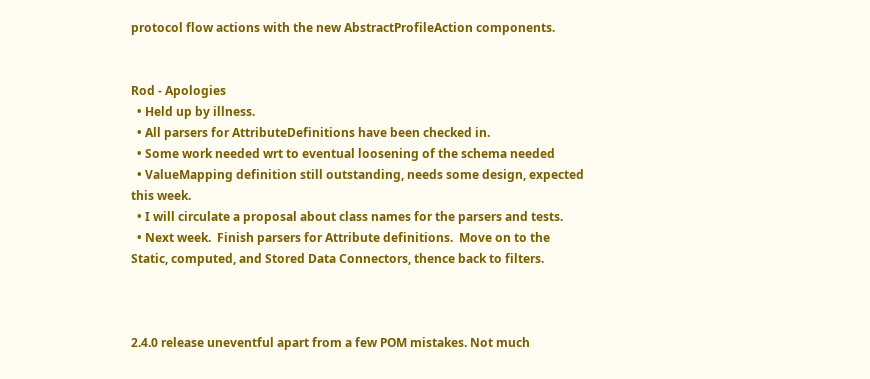protocol flow actions with the new AbstractProfileAction components.


Rod - Apologies
  • Held up by illness.
  • All parsers for AttributeDefinitions have been checked in.
  • Some work needed wrt to eventual loosening of the schema needed
  • ValueMapping definition still outstanding, needs some design, expected this week.
  • I will circulate a proposal about class names for the parsers and tests.
  • Next week.  Finish parsers for Attribute definitions.  Move on to the Static, computed, and Stored Data Connectors, thence back to filters.



2.4.0 release uneventful apart from a few POM mistakes. Not much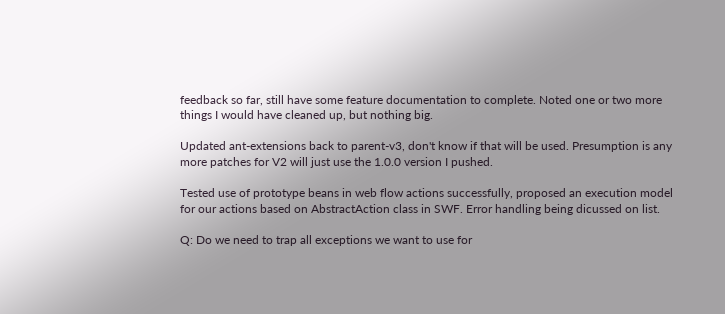feedback so far, still have some feature documentation to complete. Noted one or two more things I would have cleaned up, but nothing big.

Updated ant-extensions back to parent-v3, don't know if that will be used. Presumption is any more patches for V2 will just use the 1.0.0 version I pushed.

Tested use of prototype beans in web flow actions successfully, proposed an execution model for our actions based on AbstractAction class in SWF. Error handling being dicussed on list.

Q: Do we need to trap all exceptions we want to use for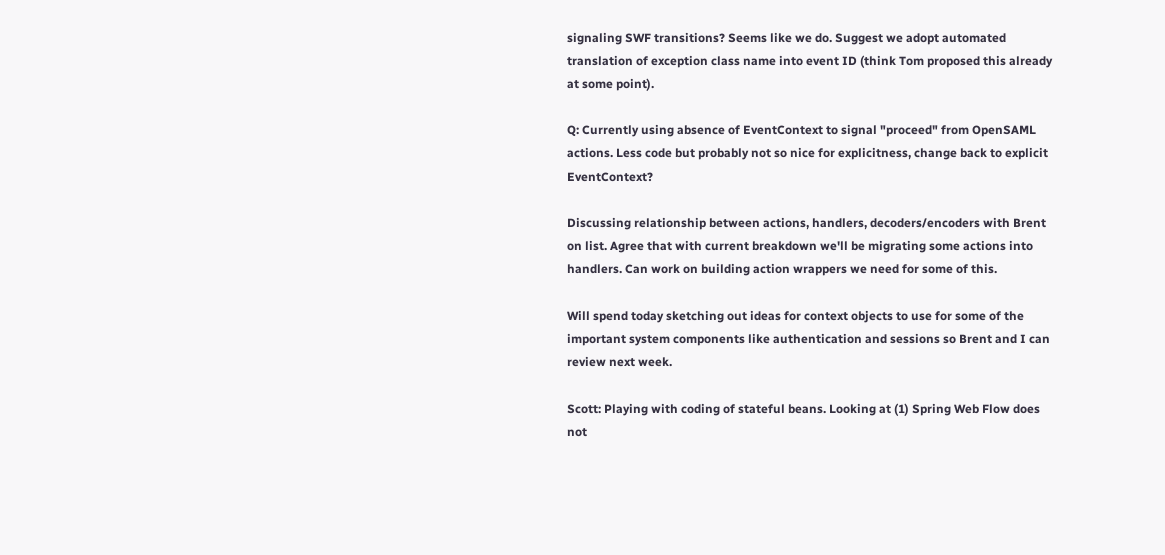signaling SWF transitions? Seems like we do. Suggest we adopt automated translation of exception class name into event ID (think Tom proposed this already at some point).

Q: Currently using absence of EventContext to signal "proceed" from OpenSAML actions. Less code but probably not so nice for explicitness, change back to explicit EventContext?

Discussing relationship between actions, handlers, decoders/encoders with Brent on list. Agree that with current breakdown we'll be migrating some actions into handlers. Can work on building action wrappers we need for some of this.

Will spend today sketching out ideas for context objects to use for some of the important system components like authentication and sessions so Brent and I can review next week.

Scott: Playing with coding of stateful beans. Looking at (1) Spring Web Flow does not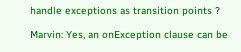handle exceptions as transition points ?

Marvin: Yes, an onException clause can be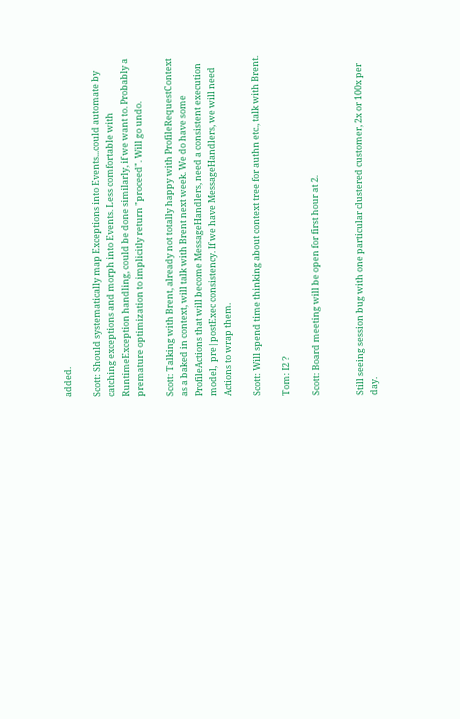added.

Scott: Should systematically map Exceptions into Events...could automate by catching exceptions and morph into Events. Less comfortable with RuntimeException handling, could be done similarly, if we want to. Probably a premature optimization to implicitly return "proceed". Will go undo.

Scott: Talking with Brent, already not totally happy with ProfileRequestContext as a baked in context, will talk with Brent next week. We do have some ProfileActions that will become MessageHandlers, need a consistent execution model,  pre|postExec consistency. If we have MessageHandlers, we will need Actions to wrap them.

Scott: Will spend time thinking about context tree for authn etc., talk with Brent.

Tom: I2 ?

Scott: Board meeting will be open for first hour at 2.


Still seeing session bug with one particular clustered customer, 2x or 100x per day.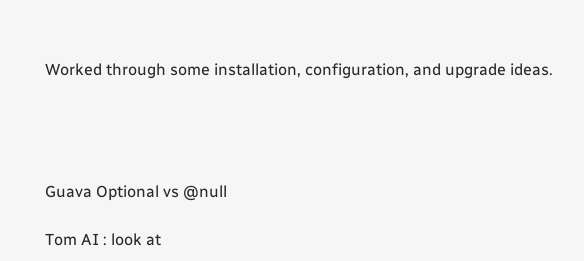Worked through some installation, configuration, and upgrade ideas.




Guava Optional vs @null

Tom AI : look at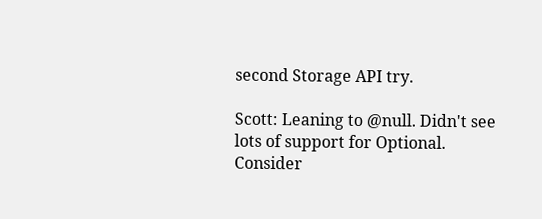second Storage API try.

Scott: Leaning to @null. Didn't see lots of support for Optional. Consider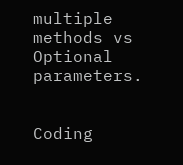multiple methods vs Optional parameters.


Coding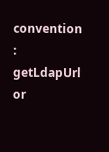convention : getLdapUrl or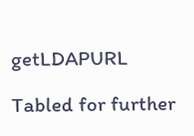getLDAPURL

Tabled for further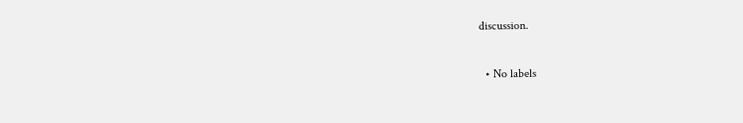discussion.

  • No labels